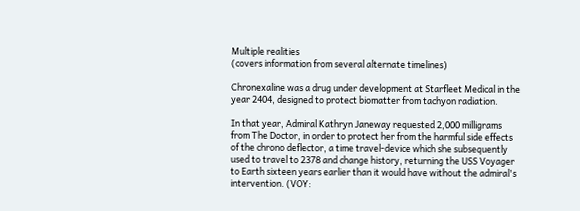Multiple realities
(covers information from several alternate timelines)

Chronexaline was a drug under development at Starfleet Medical in the year 2404, designed to protect biomatter from tachyon radiation.

In that year, Admiral Kathryn Janeway requested 2,000 milligrams from The Doctor, in order to protect her from the harmful side effects of the chrono deflector, a time travel-device which she subsequently used to travel to 2378 and change history, returning the USS Voyager to Earth sixteen years earlier than it would have without the admiral's intervention. (VOY: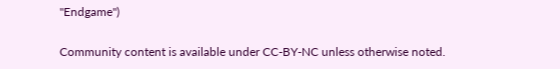"Endgame")

Community content is available under CC-BY-NC unless otherwise noted.